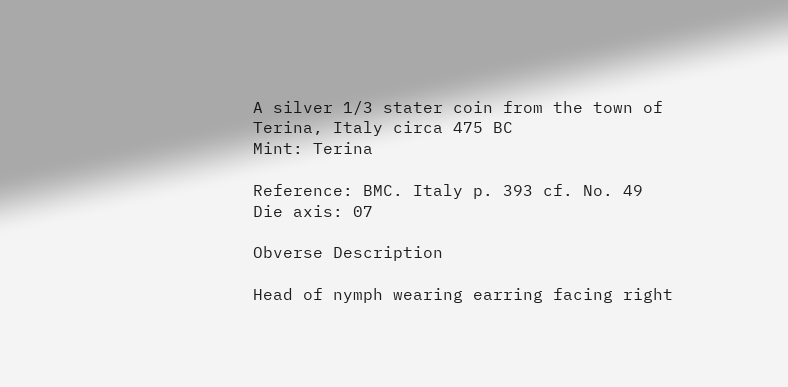A silver 1/3 stater coin from the town of Terina, Italy circa 475 BC
Mint: Terina

Reference: BMC. Italy p. 393 cf. No. 49
Die axis: 07

Obverse Description

Head of nymph wearing earring facing right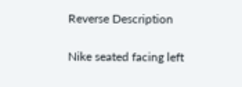Reverse Description

Nike seated facing left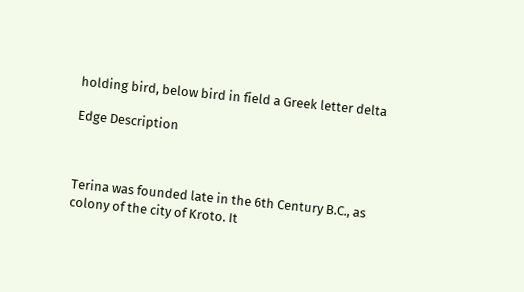holding bird, below bird in field a Greek letter delta

Edge Description



Terina was founded late in the 6th Century B.C., as colony of the city of Kroto. It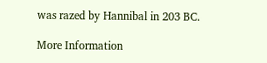was razed by Hannibal in 203 BC.

More Information